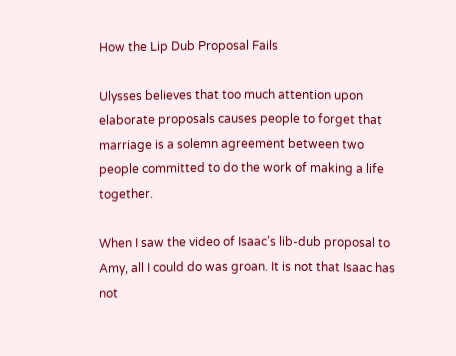How the Lip Dub Proposal Fails

Ulysses believes that too much attention upon elaborate proposals causes people to forget that marriage is a solemn agreement between two people committed to do the work of making a life together.

When I saw the video of Isaac’s lib-dub proposal to Amy, all I could do was groan. It is not that Isaac has not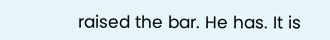raised the bar. He has. It is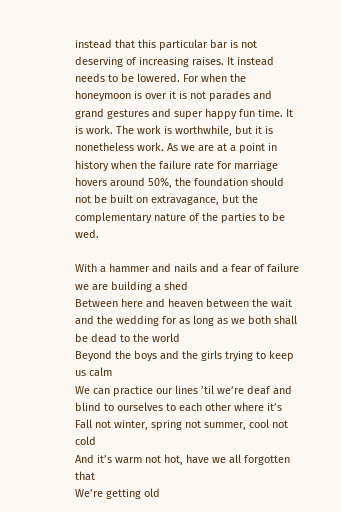instead that this particular bar is not deserving of increasing raises. It instead needs to be lowered. For when the honeymoon is over it is not parades and grand gestures and super happy fun time. It is work. The work is worthwhile, but it is nonetheless work. As we are at a point in history when the failure rate for marriage hovers around 50%, the foundation should not be built on extravagance, but the complementary nature of the parties to be wed.

With a hammer and nails and a fear of failure we are building a shed
Between here and heaven between the wait and the wedding for as long as we both shall be dead to the world
Beyond the boys and the girls trying to keep us calm
We can practice our lines ’til we’re deaf and blind to ourselves to each other where it’s
Fall not winter, spring not summer, cool not cold
And it’s warm not hot, have we all forgotten that
We’re getting old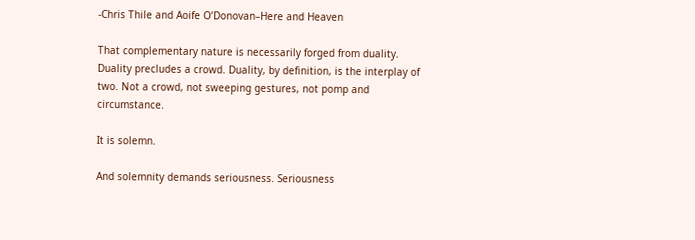-Chris Thile and Aoife O’Donovan–Here and Heaven

That complementary nature is necessarily forged from duality. Duality precludes a crowd. Duality, by definition, is the interplay of two. Not a crowd, not sweeping gestures, not pomp and circumstance.

It is solemn.

And solemnity demands seriousness. Seriousness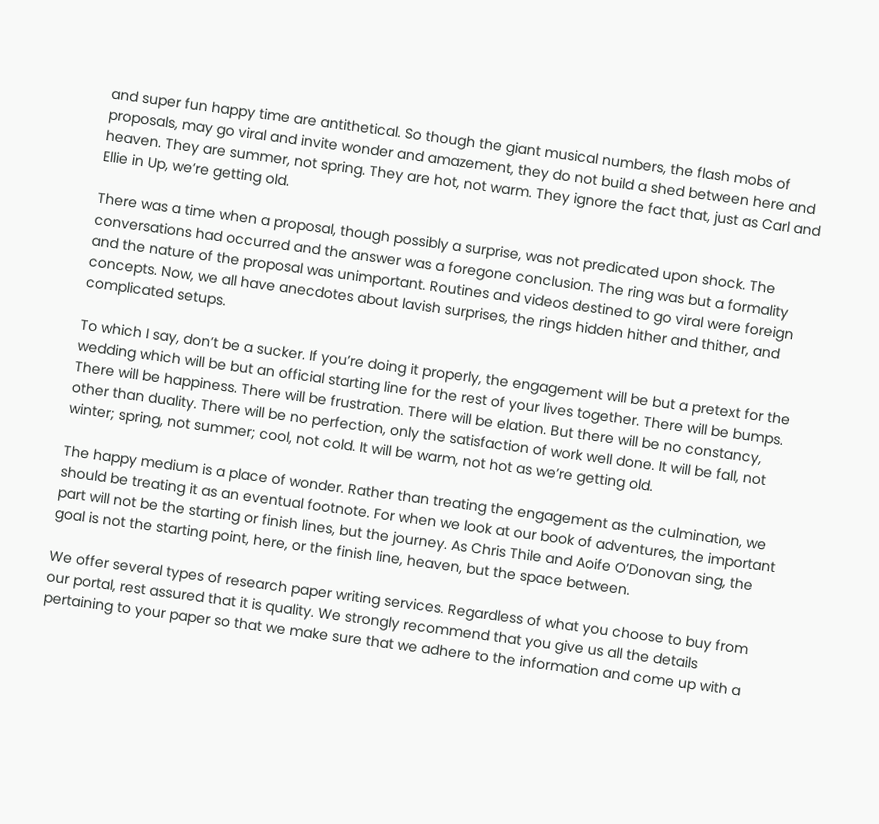and super fun happy time are antithetical. So though the giant musical numbers, the flash mobs of proposals, may go viral and invite wonder and amazement, they do not build a shed between here and heaven. They are summer, not spring. They are hot, not warm. They ignore the fact that, just as Carl and Ellie in Up, we’re getting old.

There was a time when a proposal, though possibly a surprise, was not predicated upon shock. The conversations had occurred and the answer was a foregone conclusion. The ring was but a formality and the nature of the proposal was unimportant. Routines and videos destined to go viral were foreign concepts. Now, we all have anecdotes about lavish surprises, the rings hidden hither and thither, and complicated setups.

To which I say, don’t be a sucker. If you’re doing it properly, the engagement will be but a pretext for the wedding which will be but an official starting line for the rest of your lives together. There will be bumps. There will be happiness. There will be frustration. There will be elation. But there will be no constancy, other than duality. There will be no perfection, only the satisfaction of work well done. It will be fall, not winter; spring, not summer; cool, not cold. It will be warm, not hot as we’re getting old.

The happy medium is a place of wonder. Rather than treating the engagement as the culmination, we should be treating it as an eventual footnote. For when we look at our book of adventures, the important part will not be the starting or finish lines, but the journey. As Chris Thile and Aoife O’Donovan sing, the goal is not the starting point, here, or the finish line, heaven, but the space between.

We offer several types of research paper writing services. Regardless of what you choose to buy from our portal, rest assured that it is quality. We strongly recommend that you give us all the details pertaining to your paper so that we make sure that we adhere to the information and come up with a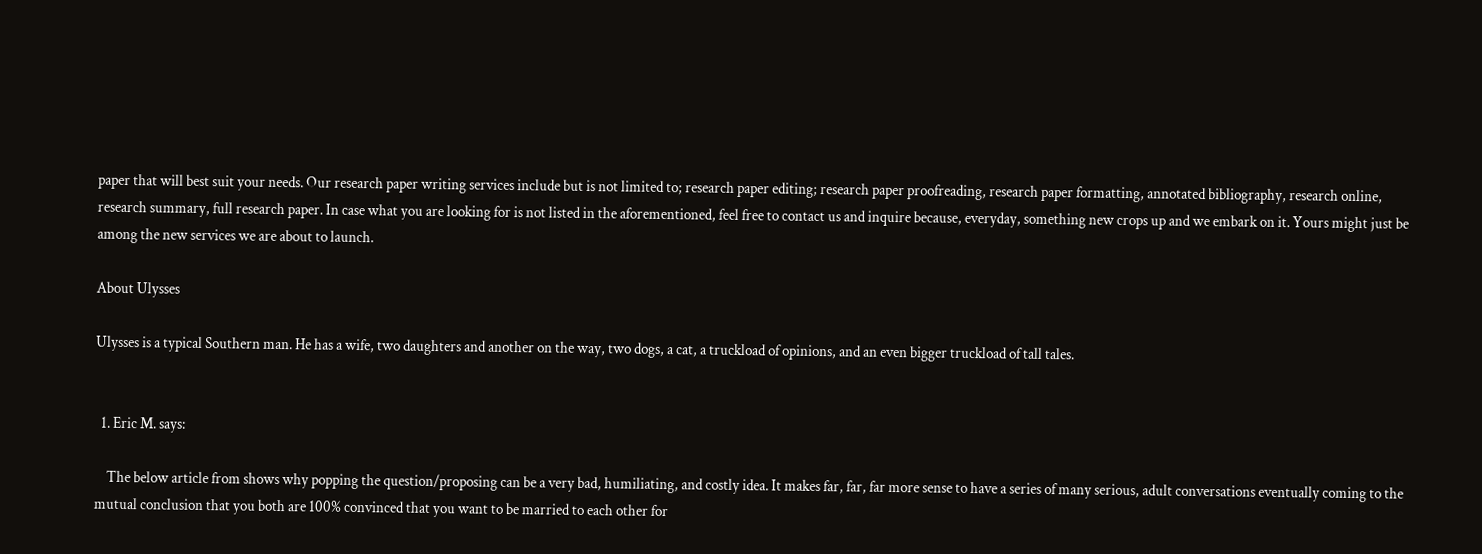paper that will best suit your needs. Our research paper writing services include but is not limited to; research paper editing; research paper proofreading, research paper formatting, annotated bibliography, research online, research summary, full research paper. In case what you are looking for is not listed in the aforementioned, feel free to contact us and inquire because, everyday, something new crops up and we embark on it. Yours might just be among the new services we are about to launch.

About Ulysses

Ulysses is a typical Southern man. He has a wife, two daughters and another on the way, two dogs, a cat, a truckload of opinions, and an even bigger truckload of tall tales.


  1. Eric M. says:

    The below article from shows why popping the question/proposing can be a very bad, humiliating, and costly idea. It makes far, far, far more sense to have a series of many serious, adult conversations eventually coming to the mutual conclusion that you both are 100% convinced that you want to be married to each other for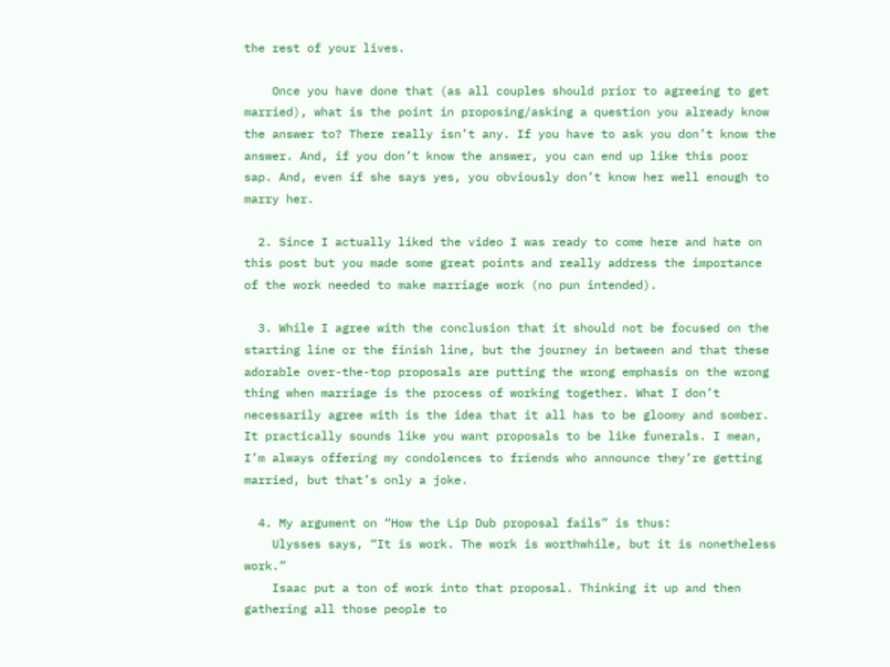the rest of your lives.

    Once you have done that (as all couples should prior to agreeing to get married), what is the point in proposing/asking a question you already know the answer to? There really isn’t any. If you have to ask you don’t know the answer. And, if you don’t know the answer, you can end up like this poor sap. And, even if she says yes, you obviously don’t know her well enough to marry her.

  2. Since I actually liked the video I was ready to come here and hate on this post but you made some great points and really address the importance of the work needed to make marriage work (no pun intended).

  3. While I agree with the conclusion that it should not be focused on the starting line or the finish line, but the journey in between and that these adorable over-the-top proposals are putting the wrong emphasis on the wrong thing when marriage is the process of working together. What I don’t necessarily agree with is the idea that it all has to be gloomy and somber. It practically sounds like you want proposals to be like funerals. I mean, I’m always offering my condolences to friends who announce they’re getting married, but that’s only a joke.

  4. My argument on “How the Lip Dub proposal fails” is thus:
    Ulysses says, “It is work. The work is worthwhile, but it is nonetheless work.”
    Isaac put a ton of work into that proposal. Thinking it up and then gathering all those people to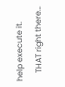help execute it.
    THAT right there…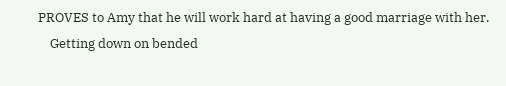PROVES to Amy that he will work hard at having a good marriage with her.
    Getting down on bended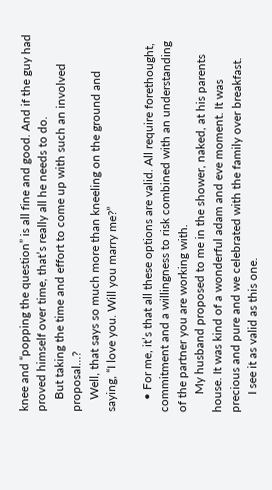knee and “popping the question” is all fine and good. And if the guy had proved himself over time, that’s really all he needs to do.
    But taking the time and effort to come up with such an involved proposal…?
    Well, that says so much more than kneeling on the ground and saying, “I love you. Will you marry me?”

    • For me, it’s that all these options are valid. All require forethought, commitment and a willingness to risk combined with an understanding of the partner you are working with.
      My husband proposed to me in the shower, naked, at his parents house. It was kind of a wonderful adam and eve moment. It was precious and pure and we celebrated with the family over breakfast.
      I see it as valid as this one.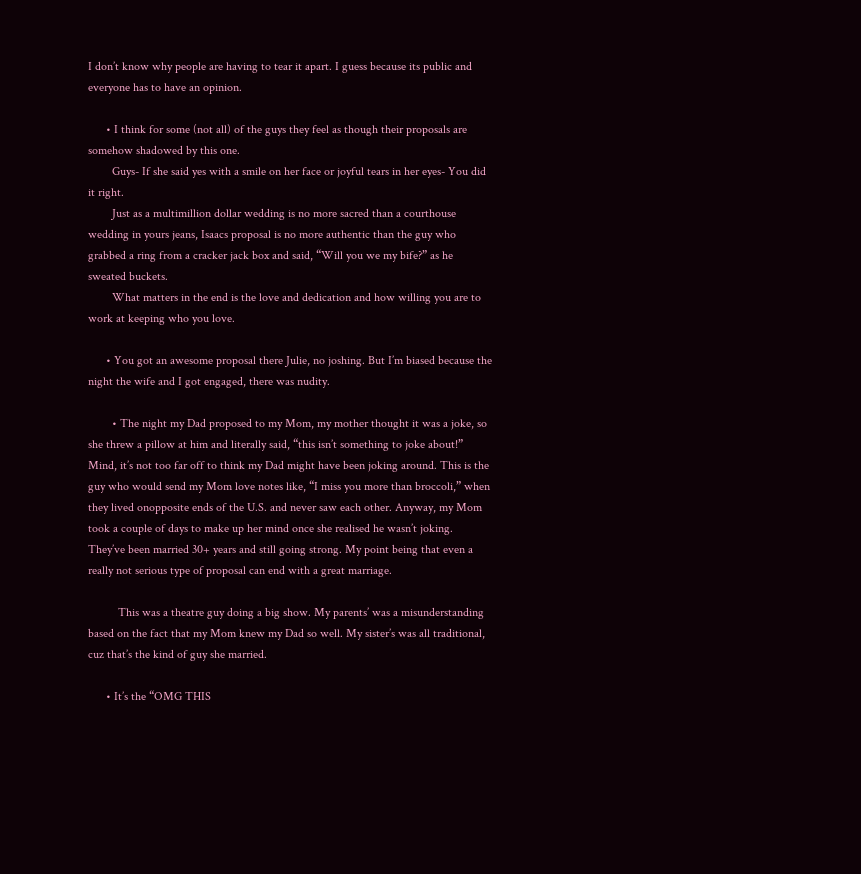I don’t know why people are having to tear it apart. I guess because its public and everyone has to have an opinion.

      • I think for some (not all) of the guys they feel as though their proposals are somehow shadowed by this one.
        Guys- If she said yes with a smile on her face or joyful tears in her eyes- You did it right.
        Just as a multimillion dollar wedding is no more sacred than a courthouse wedding in yours jeans, Isaacs proposal is no more authentic than the guy who grabbed a ring from a cracker jack box and said, “Will you we my bife?” as he sweated buckets.
        What matters in the end is the love and dedication and how willing you are to work at keeping who you love.

      • You got an awesome proposal there Julie, no joshing. But I’m biased because the night the wife and I got engaged, there was nudity.

        • The night my Dad proposed to my Mom, my mother thought it was a joke, so she threw a pillow at him and literally said, “this isn’t something to joke about!” Mind, it’s not too far off to think my Dad might have been joking around. This is the guy who would send my Mom love notes like, “I miss you more than broccoli,” when they lived onopposite ends of the U.S. and never saw each other. Anyway, my Mom took a couple of days to make up her mind once she realised he wasn’t joking. They’ve been married 30+ years and still going strong. My point being that even a really not serious type of proposal can end with a great marriage.

          This was a theatre guy doing a big show. My parents’ was a misunderstanding based on the fact that my Mom knew my Dad so well. My sister’s was all traditional, cuz that’s the kind of guy she married.

      • It’s the “OMG THIS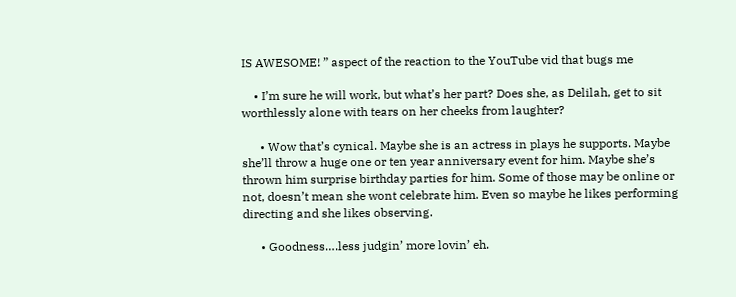IS AWESOME! ” aspect of the reaction to the YouTube vid that bugs me

    • I’m sure he will work, but what’s her part? Does she, as Delilah, get to sit worthlessly alone with tears on her cheeks from laughter?

      • Wow that’s cynical. Maybe she is an actress in plays he supports. Maybe she’ll throw a huge one or ten year anniversary event for him. Maybe she’s thrown him surprise birthday parties for him. Some of those may be online or not, doesn’t mean she wont celebrate him. Even so maybe he likes performing directing and she likes observing.

      • Goodness….less judgin’ more lovin’ eh.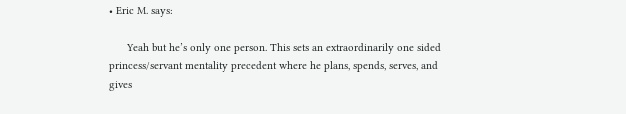• Eric M. says:

      Yeah but he’s only one person. This sets an extraordinarily one sided princess/servant mentality precedent where he plans, spends, serves, and gives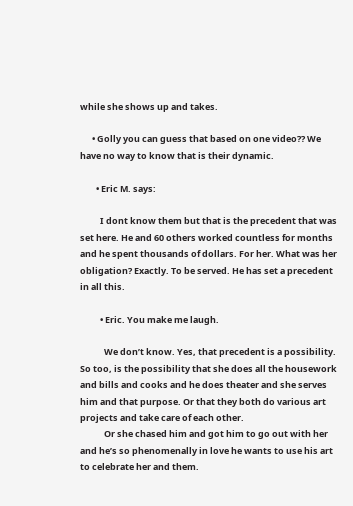while she shows up and takes.

      • Golly you can guess that based on one video?? We have no way to know that is their dynamic.

        • Eric M. says:

          I dont know them but that is the precedent that was set here. He and 60 others worked countless for months and he spent thousands of dollars. For her. What was her obligation? Exactly. To be served. He has set a precedent in all this.

          • Eric. You make me laugh.

            We don’t know. Yes, that precedent is a possibility. So too, is the possibility that she does all the housework and bills and cooks and he does theater and she serves him and that purpose. Or that they both do various art projects and take care of each other.
            Or she chased him and got him to go out with her and he’s so phenomenally in love he wants to use his art to celebrate her and them.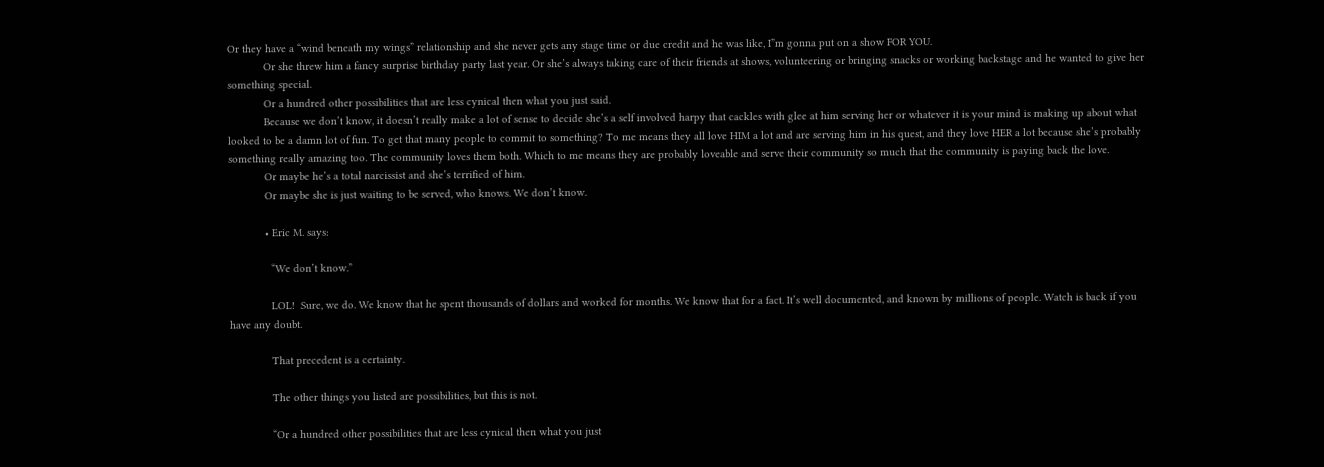Or they have a “wind beneath my wings” relationship and she never gets any stage time or due credit and he was like, I”m gonna put on a show FOR YOU.
            Or she threw him a fancy surprise birthday party last year. Or she’s always taking care of their friends at shows, volunteering or bringing snacks or working backstage and he wanted to give her something special.
            Or a hundred other possibilities that are less cynical then what you just said.
            Because we don’t know, it doesn’t really make a lot of sense to decide she’s a self involved harpy that cackles with glee at him serving her or whatever it is your mind is making up about what looked to be a damn lot of fun. To get that many people to commit to something? To me means they all love HIM a lot and are serving him in his quest, and they love HER a lot because she’s probably something really amazing too. The community loves them both. Which to me means they are probably loveable and serve their community so much that the community is paying back the love.
            Or maybe he’s a total narcissist and she’s terrified of him.
            Or maybe she is just waiting to be served, who knows. We don’t know.

            • Eric M. says:

              “We don’t know.”

              LOL!  Sure, we do. We know that he spent thousands of dollars and worked for months. We know that for a fact. It’s well documented, and known by millions of people. Watch is back if you have any doubt.

              That precedent is a certainty.

              The other things you listed are possibilities, but this is not.

              “Or a hundred other possibilities that are less cynical then what you just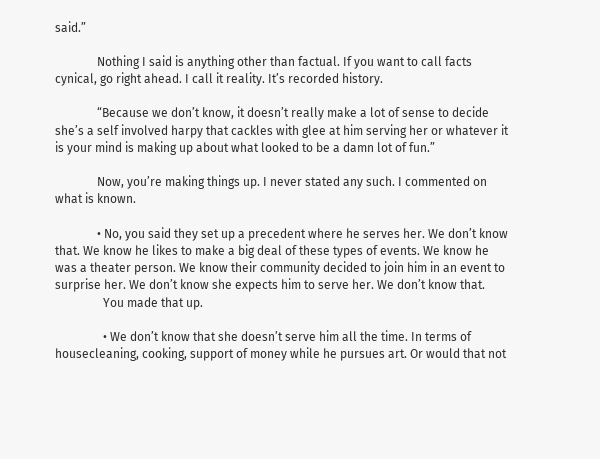said.”

              Nothing I said is anything other than factual. If you want to call facts cynical, go right ahead. I call it reality. It’s recorded history.

              “Because we don’t know, it doesn’t really make a lot of sense to decide she’s a self involved harpy that cackles with glee at him serving her or whatever it is your mind is making up about what looked to be a damn lot of fun.”

              Now, you’re making things up. I never stated any such. I commented on what is known.

              • No, you said they set up a precedent where he serves her. We don’t know that. We know he likes to make a big deal of these types of events. We know he was a theater person. We know their community decided to join him in an event to surprise her. We don’t know she expects him to serve her. We don’t know that.
                You made that up.

                • We don’t know that she doesn’t serve him all the time. In terms of housecleaning, cooking, support of money while he pursues art. Or would that not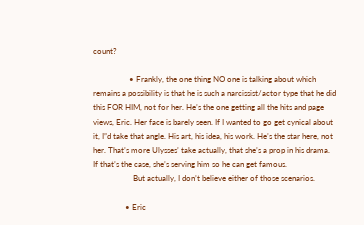count?

                  • Frankly, the one thing NO one is talking about which remains a possibility is that he is such a narcissist/actor type that he did this FOR HIM, not for her. He’s the one getting all the hits and page views, Eric. Her face is barely seen. If I wanted to go get cynical about it, I”d take that angle. His art, his idea, his work. He’s the star here, not her. That’s more Ulysses’ take actually, that she’s a prop in his drama. If that’s the case, she’s serving him so he can get famous.
                    But actually, I don’t believe either of those scenarios.

                • Eric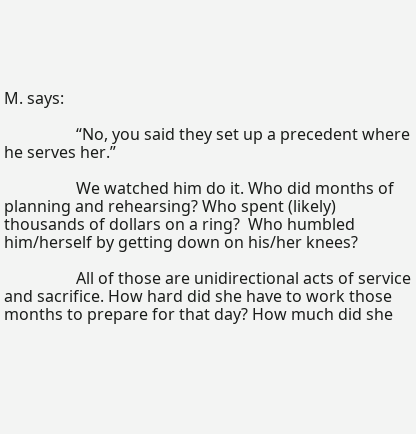M. says:

                  “No, you said they set up a precedent where he serves her.”

                  We watched him do it. Who did months of planning and rehearsing? Who spent (likely) thousands of dollars on a ring?  Who humbled him/herself by getting down on his/her knees?

                  All of those are unidirectional acts of service and sacrifice. How hard did she have to work those months to prepare for that day? How much did she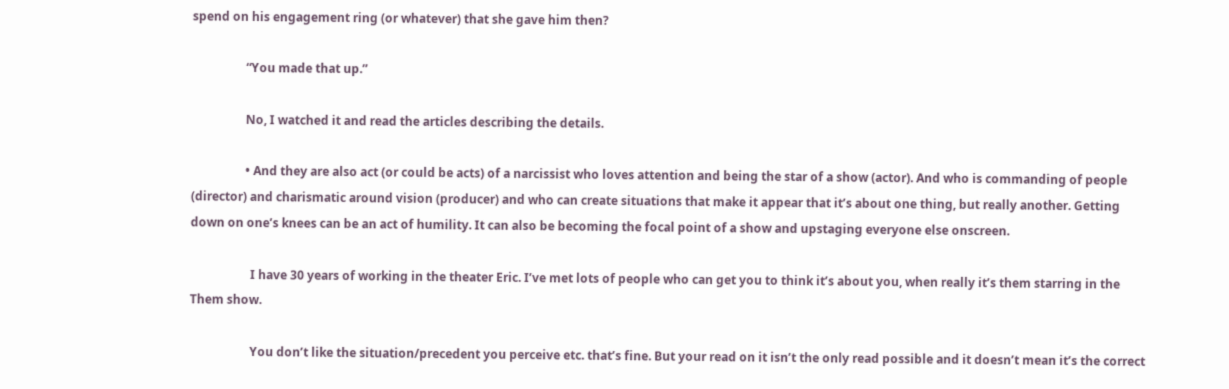spend on his engagement ring (or whatever) that she gave him then?

                  “You made that up.”

                  No, I watched it and read the articles describing the details.

                  • And they are also act (or could be acts) of a narcissist who loves attention and being the star of a show (actor). And who is commanding of people (director) and charismatic around vision (producer) and who can create situations that make it appear that it’s about one thing, but really another. Getting down on one’s knees can be an act of humility. It can also be becoming the focal point of a show and upstaging everyone else onscreen.

                    I have 30 years of working in the theater Eric. I’ve met lots of people who can get you to think it’s about you, when really it’s them starring in the Them show.

                    You don’t like the situation/precedent you perceive etc. that’s fine. But your read on it isn’t the only read possible and it doesn’t mean it’s the correct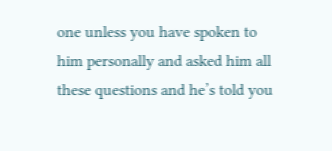one unless you have spoken to him personally and asked him all these questions and he’s told you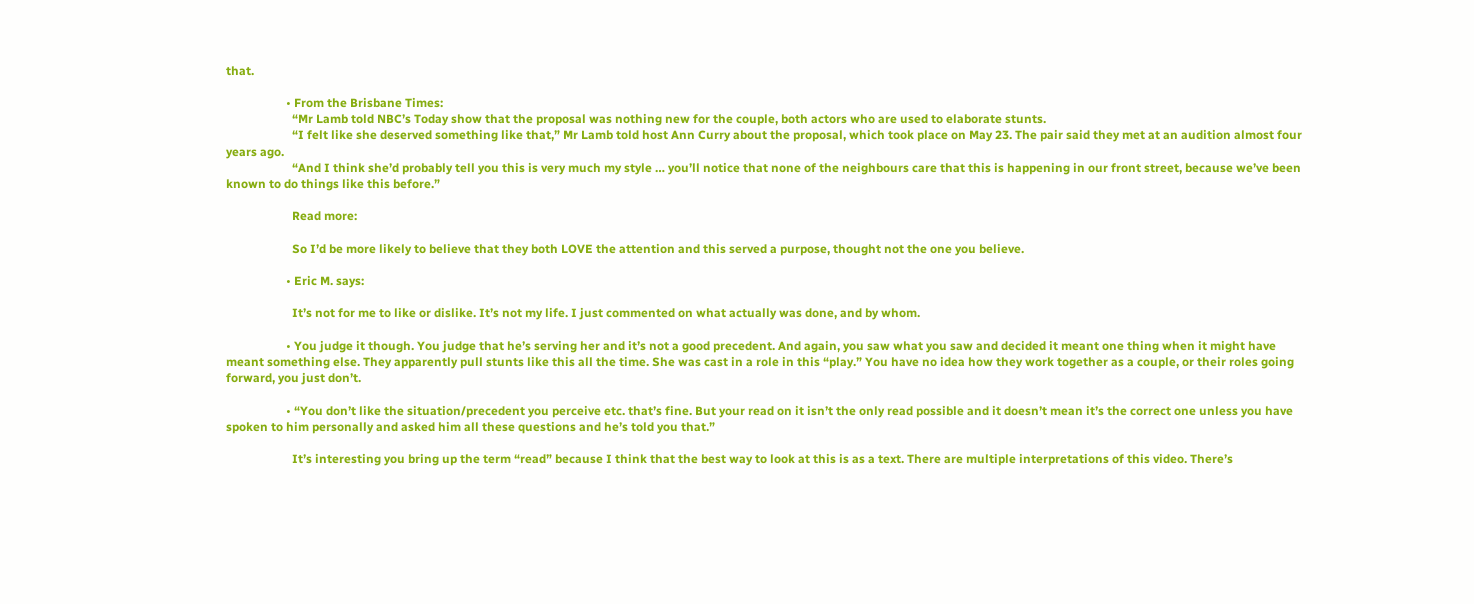that.

                    • From the Brisbane Times:
                      “Mr Lamb told NBC’s Today show that the proposal was nothing new for the couple, both actors who are used to elaborate stunts.
                      “I felt like she deserved something like that,” Mr Lamb told host Ann Curry about the proposal, which took place on May 23. The pair said they met at an audition almost four years ago.
                      “And I think she’d probably tell you this is very much my style … you’ll notice that none of the neighbours care that this is happening in our front street, because we’ve been known to do things like this before.”

                      Read more:

                      So I’d be more likely to believe that they both LOVE the attention and this served a purpose, thought not the one you believe.

                    • Eric M. says:

                      It’s not for me to like or dislike. It’s not my life. I just commented on what actually was done, and by whom.

                    • You judge it though. You judge that he’s serving her and it’s not a good precedent. And again, you saw what you saw and decided it meant one thing when it might have meant something else. They apparently pull stunts like this all the time. She was cast in a role in this “play.” You have no idea how they work together as a couple, or their roles going forward, you just don’t.

                    • “You don’t like the situation/precedent you perceive etc. that’s fine. But your read on it isn’t the only read possible and it doesn’t mean it’s the correct one unless you have spoken to him personally and asked him all these questions and he’s told you that.”

                      It’s interesting you bring up the term “read” because I think that the best way to look at this is as a text. There are multiple interpretations of this video. There’s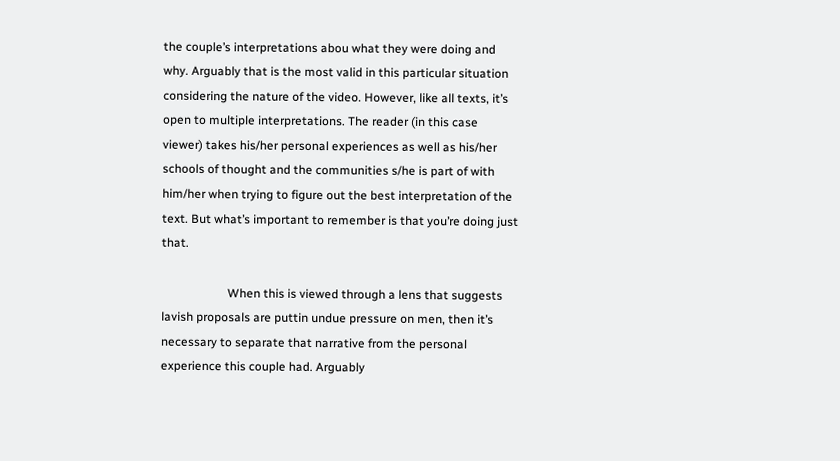the couple’s interpretations abou what they were doing and why. Arguably that is the most valid in this particular situation considering the nature of the video. However, like all texts, it’s open to multiple interpretations. The reader (in this case viewer) takes his/her personal experiences as well as his/her schools of thought and the communities s/he is part of with him/her when trying to figure out the best interpretation of the text. But what’s important to remember is that you’re doing just that.

                      When this is viewed through a lens that suggests lavish proposals are puttin undue pressure on men, then it’s necessary to separate that narrative from the personal experience this couple had. Arguably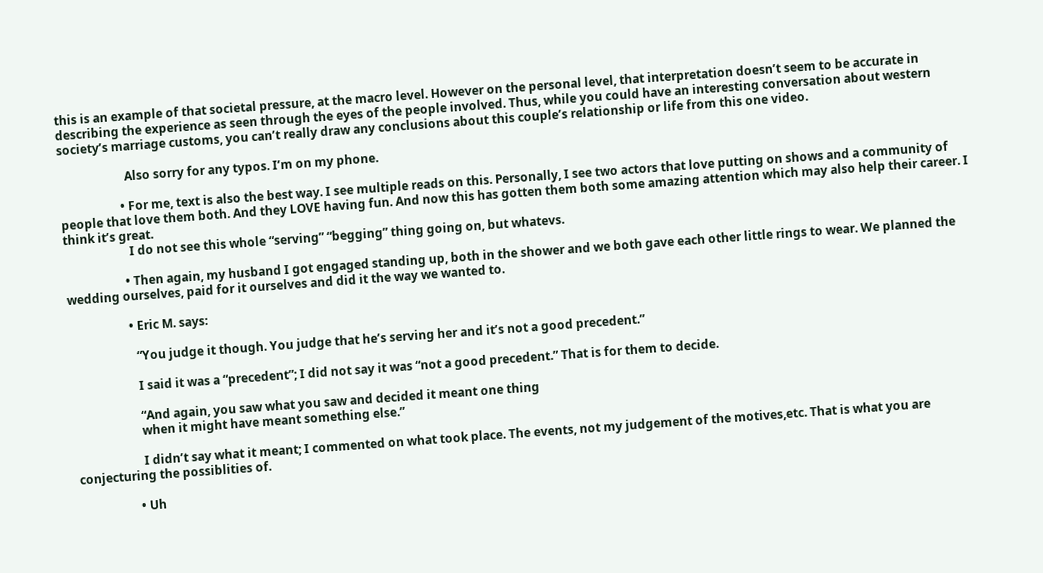this is an example of that societal pressure, at the macro level. However on the personal level, that interpretation doesn’t seem to be accurate in describing the experience as seen through the eyes of the people involved. Thus, while you could have an interesting conversation about western society’s marriage customs, you can’t really draw any conclusions about this couple’s relationship or life from this one video.

                      Also sorry for any typos. I’m on my phone.

                    • For me, text is also the best way. I see multiple reads on this. Personally, I see two actors that love putting on shows and a community of people that love them both. And they LOVE having fun. And now this has gotten them both some amazing attention which may also help their career. I think it’s great.
                      I do not see this whole “serving” “begging” thing going on, but whatevs.

                    • Then again, my husband I got engaged standing up, both in the shower and we both gave each other little rings to wear. We planned the wedding ourselves, paid for it ourselves and did it the way we wanted to.

                    • Eric M. says:

                      “You judge it though. You judge that he’s serving her and it’s not a good precedent.”

                      I said it was a “precedent”; I did not say it was “not a good precedent.” That is for them to decide.

                      “And again, you saw what you saw and decided it meant one thing
                      when it might have meant something else.”

                      I didn’t say what it meant; I commented on what took place. The events, not my judgement of the motives,etc. That is what you are conjecturing the possiblities of.

                    • Uh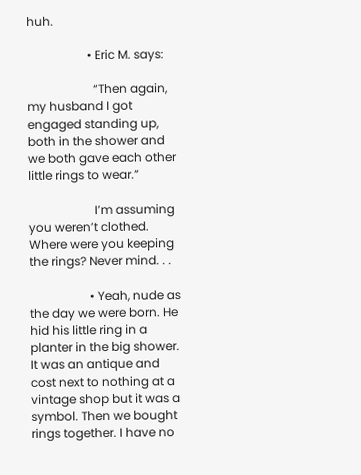huh.

                    • Eric M. says:

                      “Then again, my husband I got engaged standing up, both in the shower and we both gave each other little rings to wear.”

                      I’m assuming you weren’t clothed. Where were you keeping the rings? Never mind. . .

                    • Yeah, nude as the day we were born. He hid his little ring in a planter in the big shower. It was an antique and cost next to nothing at a vintage shop but it was a symbol. Then we bought rings together. I have no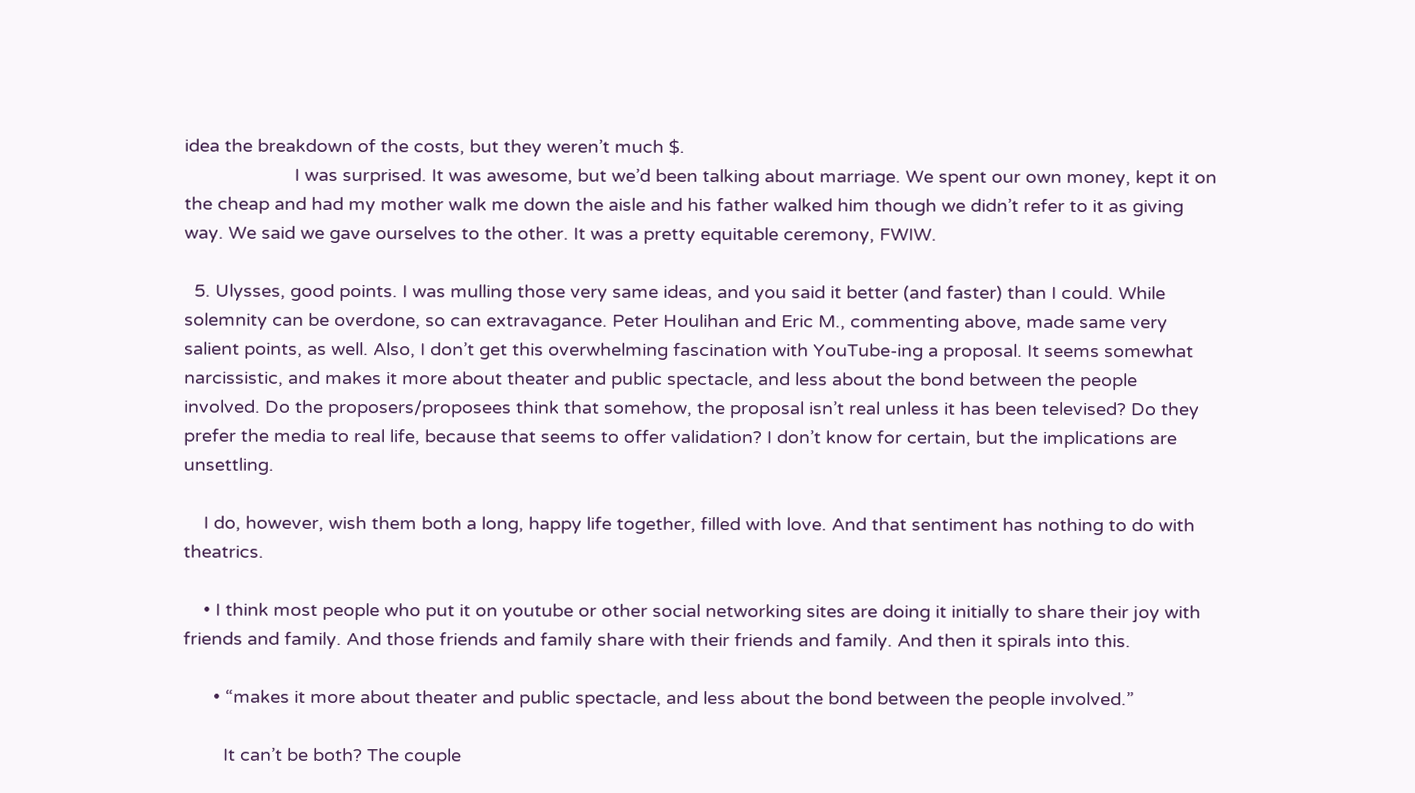idea the breakdown of the costs, but they weren’t much $.
                      I was surprised. It was awesome, but we’d been talking about marriage. We spent our own money, kept it on the cheap and had my mother walk me down the aisle and his father walked him though we didn’t refer to it as giving way. We said we gave ourselves to the other. It was a pretty equitable ceremony, FWIW.

  5. Ulysses, good points. I was mulling those very same ideas, and you said it better (and faster) than I could. While solemnity can be overdone, so can extravagance. Peter Houlihan and Eric M., commenting above, made same very salient points, as well. Also, I don’t get this overwhelming fascination with YouTube-ing a proposal. It seems somewhat narcissistic, and makes it more about theater and public spectacle, and less about the bond between the people involved. Do the proposers/proposees think that somehow, the proposal isn’t real unless it has been televised? Do they prefer the media to real life, because that seems to offer validation? I don’t know for certain, but the implications are unsettling.

    I do, however, wish them both a long, happy life together, filled with love. And that sentiment has nothing to do with theatrics.

    • I think most people who put it on youtube or other social networking sites are doing it initially to share their joy with friends and family. And those friends and family share with their friends and family. And then it spirals into this.

      • “makes it more about theater and public spectacle, and less about the bond between the people involved.”

        It can’t be both? The couple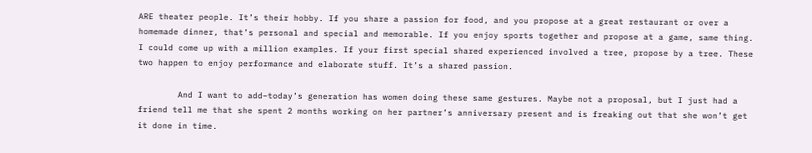ARE theater people. It’s their hobby. If you share a passion for food, and you propose at a great restaurant or over a homemade dinner, that’s personal and special and memorable. If you enjoy sports together and propose at a game, same thing. I could come up with a million examples. If your first special shared experienced involved a tree, propose by a tree. These two happen to enjoy performance and elaborate stuff. It’s a shared passion.

        And I want to add–today’s generation has women doing these same gestures. Maybe not a proposal, but I just had a friend tell me that she spent 2 months working on her partner’s anniversary present and is freaking out that she won’t get it done in time.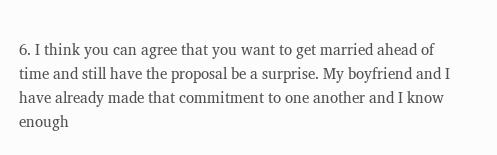6. I think you can agree that you want to get married ahead of time and still have the proposal be a surprise. My boyfriend and I have already made that commitment to one another and I know enough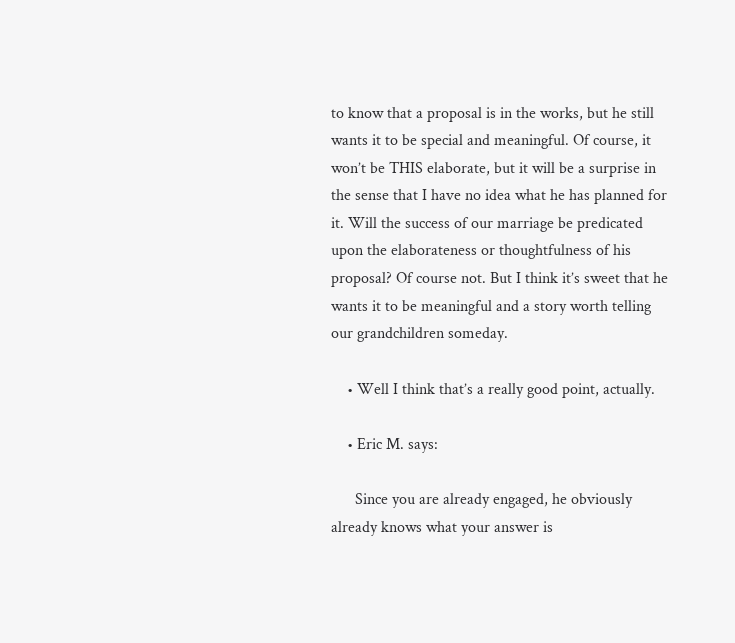to know that a proposal is in the works, but he still wants it to be special and meaningful. Of course, it won’t be THIS elaborate, but it will be a surprise in the sense that I have no idea what he has planned for it. Will the success of our marriage be predicated upon the elaborateness or thoughtfulness of his proposal? Of course not. But I think it’s sweet that he wants it to be meaningful and a story worth telling our grandchildren someday.

    • Well I think that’s a really good point, actually.

    • Eric M. says:

      Since you are already engaged, he obviously already knows what your answer is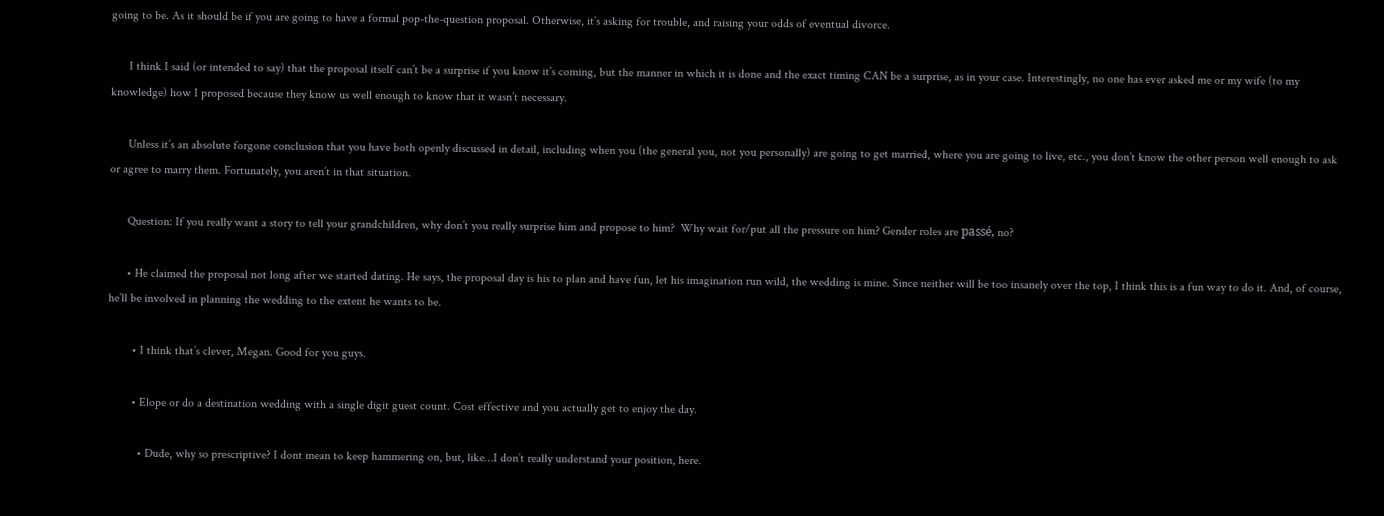going to be. As it should be if you are going to have a formal pop-the-question proposal. Otherwise, it’s asking for trouble, and raising your odds of eventual divorce.

      I think I said (or intended to say) that the proposal itself can’t be a surprise if you know it’s coming, but the manner in which it is done and the exact timing CAN be a surprise, as in your case. Interestingly, no one has ever asked me or my wife (to my knowledge) how I proposed because they know us well enough to know that it wasn’t necessary.

      Unless it’s an absolute forgone conclusion that you have both openly discussed in detail, including when you (the general you, not you personally) are going to get married, where you are going to live, etc., you don’t know the other person well enough to ask or agree to marry them. Fortunately, you aren’t in that situation.

      Question: If you really want a story to tell your grandchildren, why don’t you really surprise him and propose to him?  Why wait for/put all the pressure on him? Gender roles are passé, no?

      • He claimed the proposal not long after we started dating. He says, the proposal day is his to plan and have fun, let his imagination run wild, the wedding is mine. Since neither will be too insanely over the top, I think this is a fun way to do it. And, of course, he’ll be involved in planning the wedding to the extent he wants to be.

        • I think that’s clever, Megan. Good for you guys.

        • Elope or do a destination wedding with a single digit guest count. Cost effective and you actually get to enjoy the day.

          • Dude, why so prescriptive? I dont mean to keep hammering on, but, like…I don’t really understand your position, here.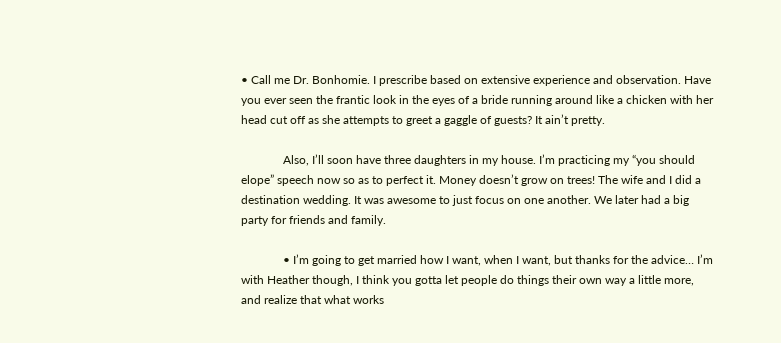• Call me Dr. Bonhomie. I prescribe based on extensive experience and observation. Have you ever seen the frantic look in the eyes of a bride running around like a chicken with her head cut off as she attempts to greet a gaggle of guests? It ain’t pretty.

              Also, I’ll soon have three daughters in my house. I’m practicing my “you should elope” speech now so as to perfect it. Money doesn’t grow on trees! The wife and I did a destination wedding. It was awesome to just focus on one another. We later had a big party for friends and family.

              • I’m going to get married how I want, when I want, but thanks for the advice… I’m with Heather though, I think you gotta let people do things their own way a little more, and realize that what works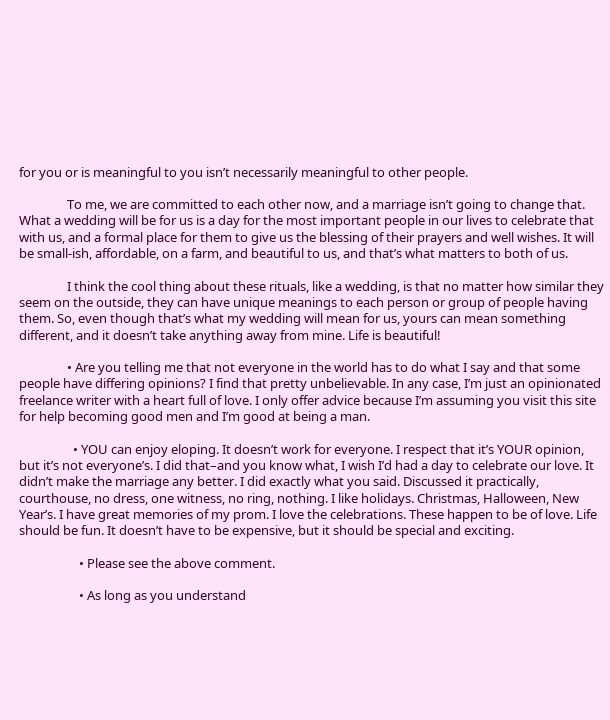for you or is meaningful to you isn’t necessarily meaningful to other people.

                To me, we are committed to each other now, and a marriage isn’t going to change that. What a wedding will be for us is a day for the most important people in our lives to celebrate that with us, and a formal place for them to give us the blessing of their prayers and well wishes. It will be small-ish, affordable, on a farm, and beautiful to us, and that’s what matters to both of us.

                I think the cool thing about these rituals, like a wedding, is that no matter how similar they seem on the outside, they can have unique meanings to each person or group of people having them. So, even though that’s what my wedding will mean for us, yours can mean something different, and it doesn’t take anything away from mine. Life is beautiful!

                • Are you telling me that not everyone in the world has to do what I say and that some people have differing opinions? I find that pretty unbelievable. In any case, I’m just an opinionated freelance writer with a heart full of love. I only offer advice because I’m assuming you visit this site for help becoming good men and I’m good at being a man.

                  • YOU can enjoy eloping. It doesn’t work for everyone. I respect that it’s YOUR opinion, but it’s not everyone’s. I did that–and you know what, I wish I’d had a day to celebrate our love. It didn’t make the marriage any better. I did exactly what you said. Discussed it practically, courthouse, no dress, one witness, no ring, nothing. I like holidays. Christmas, Halloween, New Year’s. I have great memories of my prom. I love the celebrations. These happen to be of love. Life should be fun. It doesn’t have to be expensive, but it should be special and exciting.

                    • Please see the above comment.

                    • As long as you understand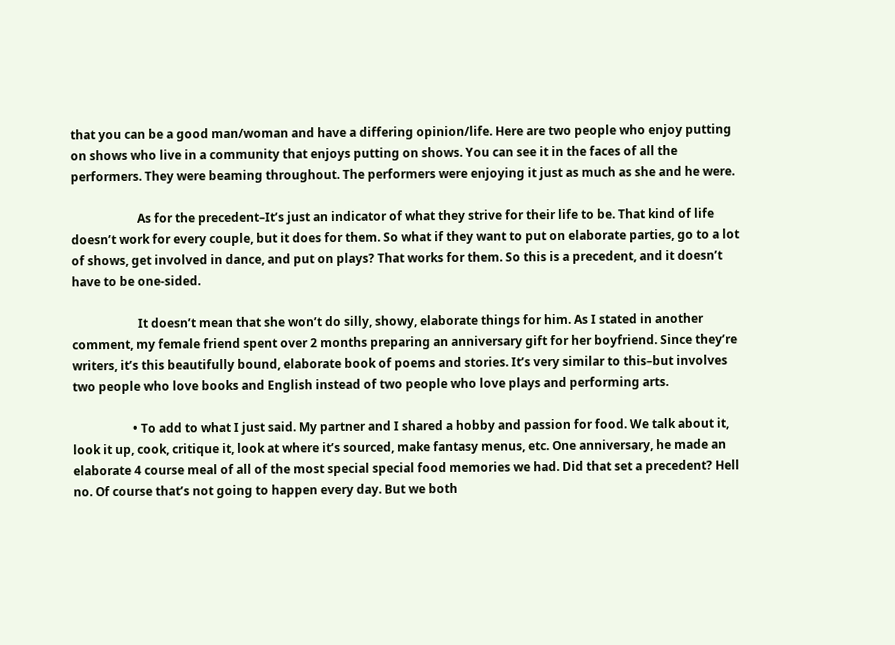that you can be a good man/woman and have a differing opinion/life. Here are two people who enjoy putting on shows who live in a community that enjoys putting on shows. You can see it in the faces of all the performers. They were beaming throughout. The performers were enjoying it just as much as she and he were.

                      As for the precedent–It’s just an indicator of what they strive for their life to be. That kind of life doesn’t work for every couple, but it does for them. So what if they want to put on elaborate parties, go to a lot of shows, get involved in dance, and put on plays? That works for them. So this is a precedent, and it doesn’t have to be one-sided.

                      It doesn’t mean that she won’t do silly, showy, elaborate things for him. As I stated in another comment, my female friend spent over 2 months preparing an anniversary gift for her boyfriend. Since they’re writers, it’s this beautifully bound, elaborate book of poems and stories. It’s very similar to this–but involves two people who love books and English instead of two people who love plays and performing arts.

                    • To add to what I just said. My partner and I shared a hobby and passion for food. We talk about it, look it up, cook, critique it, look at where it’s sourced, make fantasy menus, etc. One anniversary, he made an elaborate 4 course meal of all of the most special special food memories we had. Did that set a precedent? Hell no. Of course that’s not going to happen every day. But we both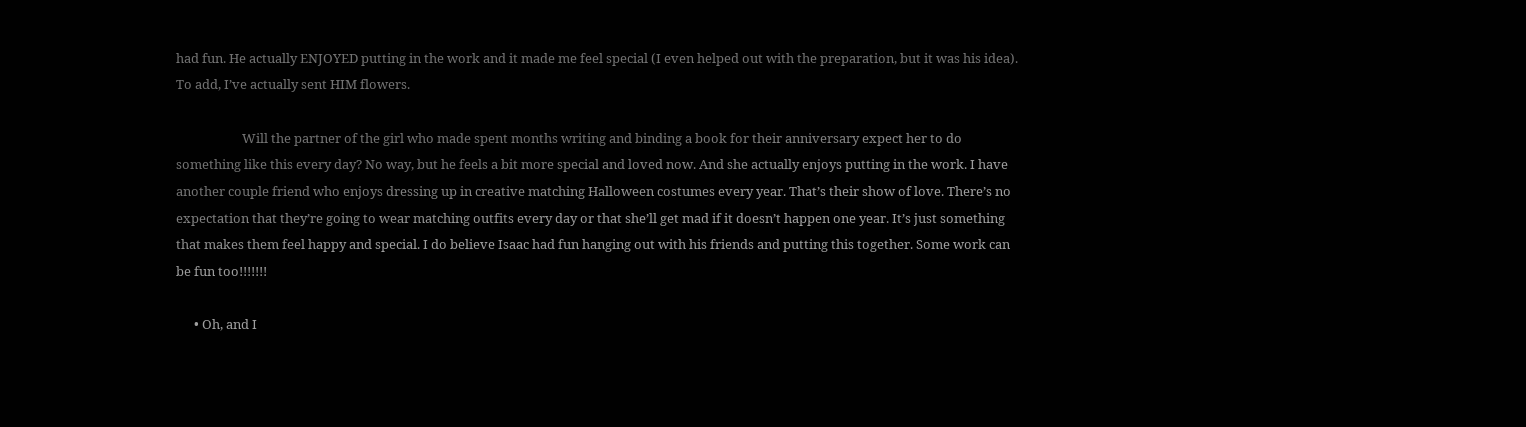had fun. He actually ENJOYED putting in the work and it made me feel special (I even helped out with the preparation, but it was his idea). To add, I’ve actually sent HIM flowers.

                      Will the partner of the girl who made spent months writing and binding a book for their anniversary expect her to do something like this every day? No way, but he feels a bit more special and loved now. And she actually enjoys putting in the work. I have another couple friend who enjoys dressing up in creative matching Halloween costumes every year. That’s their show of love. There’s no expectation that they’re going to wear matching outfits every day or that she’ll get mad if it doesn’t happen one year. It’s just something that makes them feel happy and special. I do believe Isaac had fun hanging out with his friends and putting this together. Some work can be fun too!!!!!!!

      • Oh, and I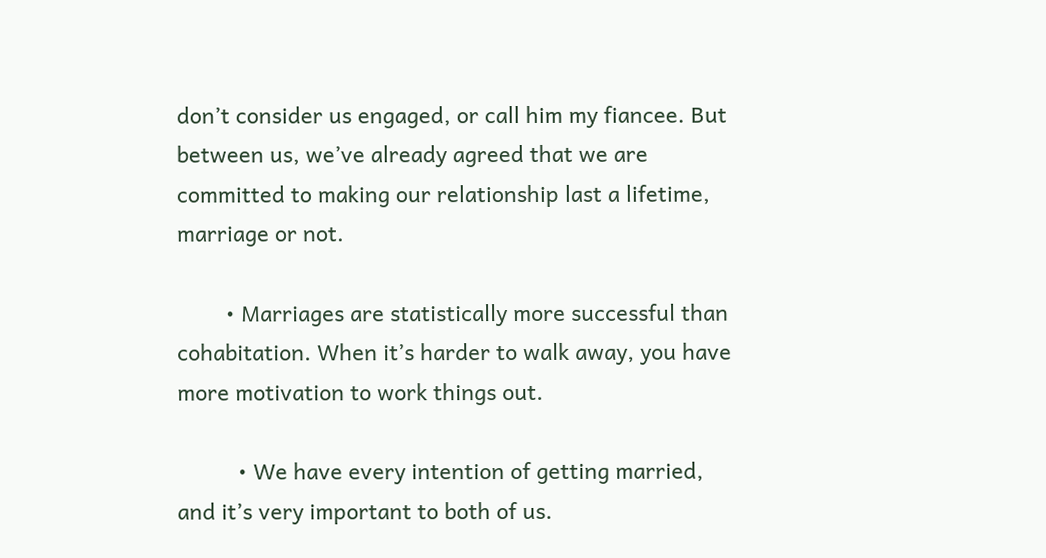don’t consider us engaged, or call him my fiancee. But between us, we’ve already agreed that we are committed to making our relationship last a lifetime, marriage or not.

        • Marriages are statistically more successful than cohabitation. When it’s harder to walk away, you have more motivation to work things out.

          • We have every intention of getting married, and it’s very important to both of us.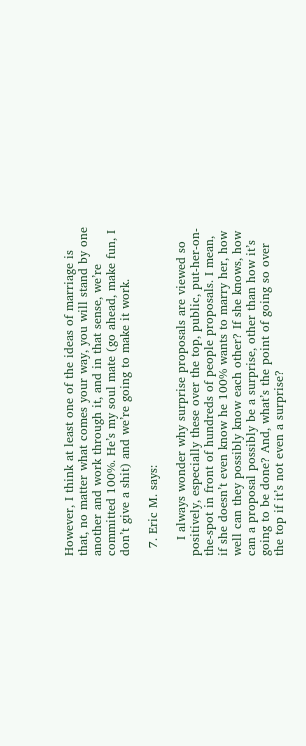However, I think at least one of the ideas of marriage is that, no matter what comes your way, you will stand by one another and work through it, and in that sense, we’re committed 100%. He’s my soul mate (go ahead, make fun, I don’t give a shit) and we’re going to make it work.

  7. Eric M. says:

    I always wonder why surprise proposals are viewed so positively, especially these over the top, public, put-her-on-the-spot in front of hundreds of people proposals. I mean, if she doesn’t even know he 100% wants to marry her, how well can they possibly know each other? If she knows, how can a proposal possibly be a surprise, other than how it’s going to be done? And, what’s the point of going so over the top if it’s not even a surprise?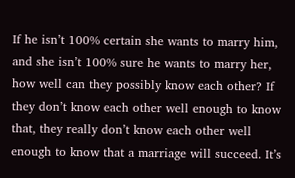If he isn’t 100% certain she wants to marry him, and she isn’t 100% sure he wants to marry her, how well can they possibly know each other? If they don’t know each other well enough to know that, they really don’t know each other well enough to know that a marriage will succeed. It’s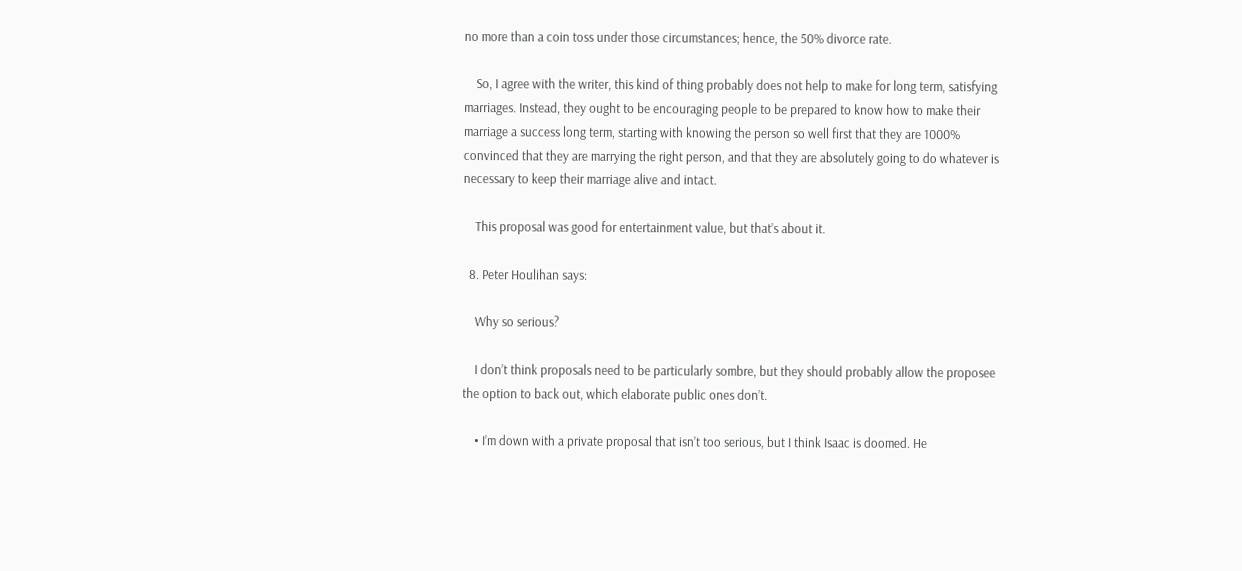no more than a coin toss under those circumstances; hence, the 50% divorce rate.

    So, I agree with the writer, this kind of thing probably does not help to make for long term, satisfying marriages. Instead, they ought to be encouraging people to be prepared to know how to make their marriage a success long term, starting with knowing the person so well first that they are 1000% convinced that they are marrying the right person, and that they are absolutely going to do whatever is necessary to keep their marriage alive and intact.

    This proposal was good for entertainment value, but that’s about it.

  8. Peter Houlihan says:

    Why so serious?

    I don’t think proposals need to be particularly sombre, but they should probably allow the proposee the option to back out, which elaborate public ones don’t.

    • I’m down with a private proposal that isn’t too serious, but I think Isaac is doomed. He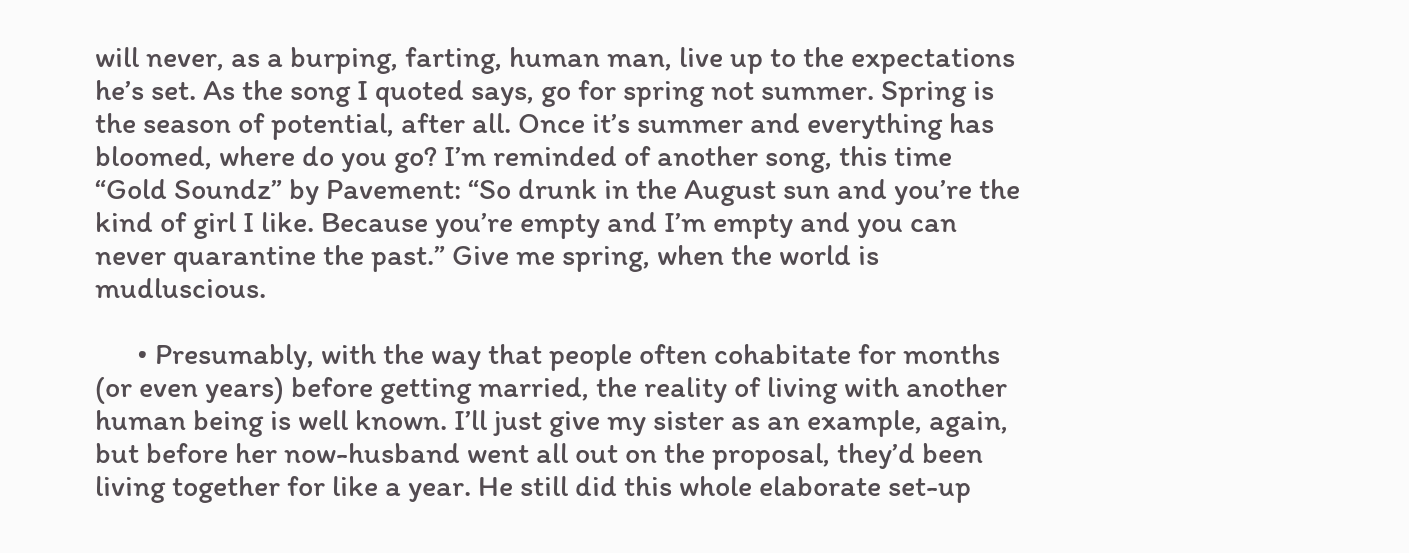will never, as a burping, farting, human man, live up to the expectations he’s set. As the song I quoted says, go for spring not summer. Spring is the season of potential, after all. Once it’s summer and everything has bloomed, where do you go? I’m reminded of another song, this time “Gold Soundz” by Pavement: “So drunk in the August sun and you’re the kind of girl I like. Because you’re empty and I’m empty and you can never quarantine the past.” Give me spring, when the world is mudluscious.

      • Presumably, with the way that people often cohabitate for months (or even years) before getting married, the reality of living with another human being is well known. I’ll just give my sister as an example, again, but before her now-husband went all out on the proposal, they’d been living together for like a year. He still did this whole elaborate set-up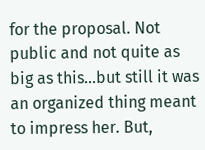for the proposal. Not public and not quite as big as this…but still it was an organized thing meant to impress her. But,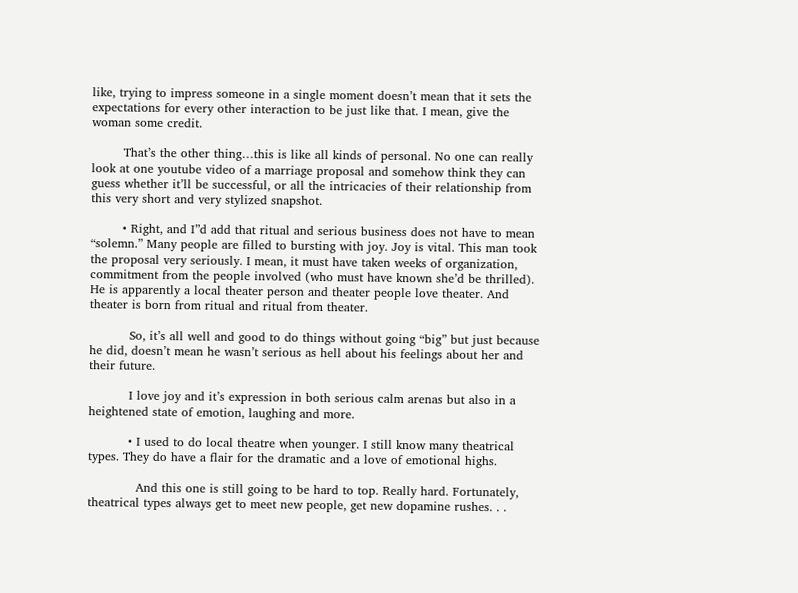like, trying to impress someone in a single moment doesn’t mean that it sets the expectations for every other interaction to be just like that. I mean, give the woman some credit.

        That’s the other thing…this is like all kinds of personal. No one can really look at one youtube video of a marriage proposal and somehow think they can guess whether it’ll be successful, or all the intricacies of their relationship from this very short and very stylized snapshot.

        • Right, and I”d add that ritual and serious business does not have to mean “solemn.” Many people are filled to bursting with joy. Joy is vital. This man took the proposal very seriously. I mean, it must have taken weeks of organization, commitment from the people involved (who must have known she’d be thrilled). He is apparently a local theater person and theater people love theater. And theater is born from ritual and ritual from theater.

          So, it’s all well and good to do things without going “big” but just because he did, doesn’t mean he wasn’t serious as hell about his feelings about her and their future.

          I love joy and it’s expression in both serious calm arenas but also in a heightened state of emotion, laughing and more.

          • I used to do local theatre when younger. I still know many theatrical types. They do have a flair for the dramatic and a love of emotional highs.

            And this one is still going to be hard to top. Really hard. Fortunately, theatrical types always get to meet new people, get new dopamine rushes. . .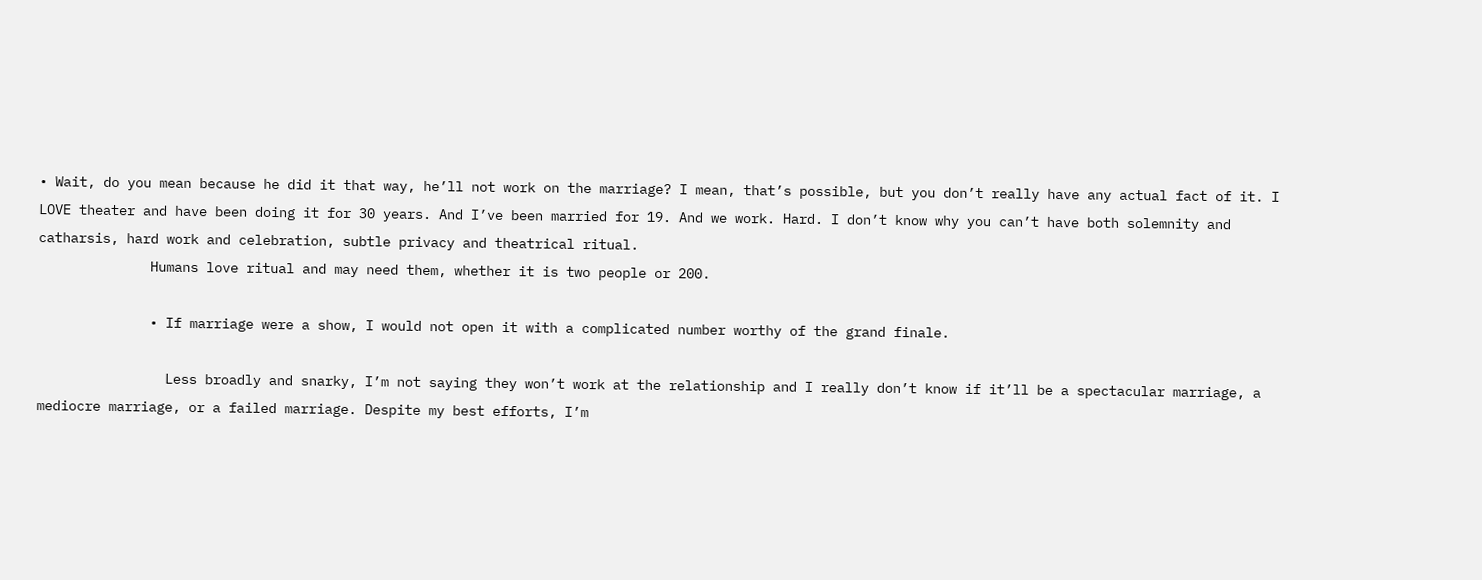• Wait, do you mean because he did it that way, he’ll not work on the marriage? I mean, that’s possible, but you don’t really have any actual fact of it. I LOVE theater and have been doing it for 30 years. And I’ve been married for 19. And we work. Hard. I don’t know why you can’t have both solemnity and catharsis, hard work and celebration, subtle privacy and theatrical ritual.
              Humans love ritual and may need them, whether it is two people or 200.

              • If marriage were a show, I would not open it with a complicated number worthy of the grand finale.

                Less broadly and snarky, I’m not saying they won’t work at the relationship and I really don’t know if it’ll be a spectacular marriage, a mediocre marriage, or a failed marriage. Despite my best efforts, I’m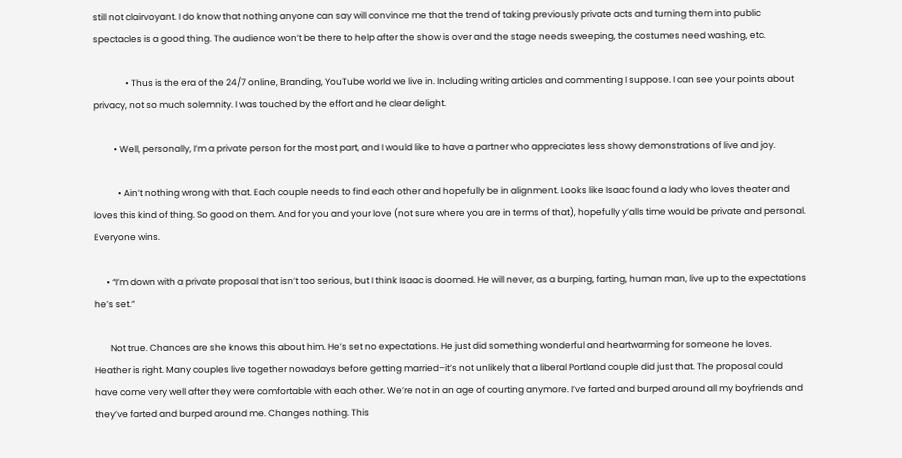still not clairvoyant. I do know that nothing anyone can say will convince me that the trend of taking previously private acts and turning them into public spectacles is a good thing. The audience won’t be there to help after the show is over and the stage needs sweeping, the costumes need washing, etc.

                • Thus is the era of the 24/7 online, Branding, YouTube world we live in. Including writing articles and commenting I suppose. I can see your points about privacy, not so much solemnity. I was touched by the effort and he clear delight.

          • Well, personally, I’m a private person for the most part, and I would like to have a partner who appreciates less showy demonstrations of live and joy.

            • Ain’t nothing wrong with that. Each couple needs to find each other and hopefully be in alignment. Looks like Isaac found a lady who loves theater and loves this kind of thing. So good on them. And for you and your love (not sure where you are in terms of that), hopefully y’alls time would be private and personal. Everyone wins.

      • “I’m down with a private proposal that isn’t too serious, but I think Isaac is doomed. He will never, as a burping, farting, human man, live up to the expectations he’s set.”

        Not true. Chances are she knows this about him. He’s set no expectations. He just did something wonderful and heartwarming for someone he loves. Heather is right. Many couples live together nowadays before getting married–it’s not unlikely that a liberal Portland couple did just that. The proposal could have come very well after they were comfortable with each other. We’re not in an age of courting anymore. I’ve farted and burped around all my boyfriends and they’ve farted and burped around me. Changes nothing. This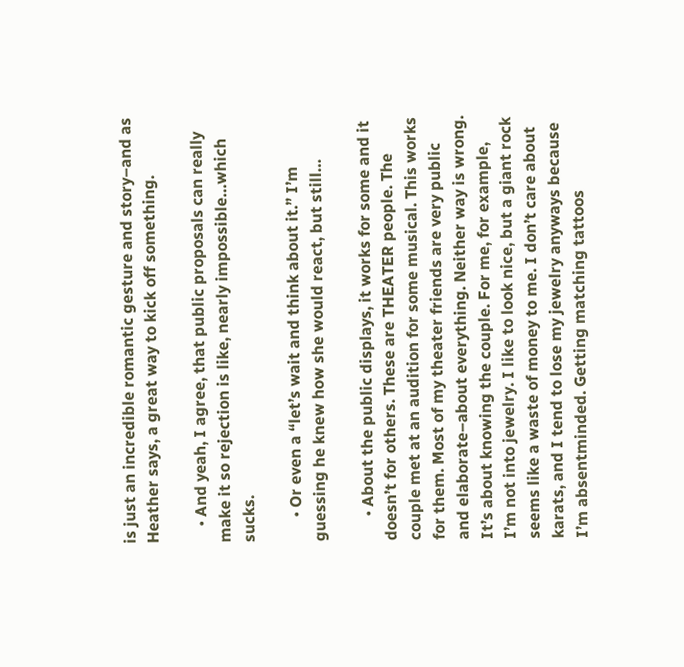is just an incredible romantic gesture and story–and as Heather says, a great way to kick off something.

    • And yeah, I agree, that public proposals can really make it so rejection is like, nearly impossible…which sucks.

      • Or even a “let’s wait and think about it.” I’m guessing he knew how she would react, but still…

      • About the public displays, it works for some and it doesn’t for others. These are THEATER people. The couple met at an audition for some musical. This works for them. Most of my theater friends are very public and elaborate–about everything. Neither way is wrong. It’s about knowing the couple. For me, for example, I’m not into jewelry. I like to look nice, but a giant rock seems like a waste of money to me. I don’t care about karats, and I tend to lose my jewelry anyways because I’m absentminded. Getting matching tattoos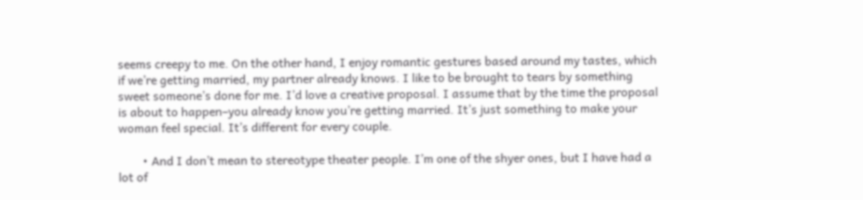seems creepy to me. On the other hand, I enjoy romantic gestures based around my tastes, which if we’re getting married, my partner already knows. I like to be brought to tears by something sweet someone’s done for me. I’d love a creative proposal. I assume that by the time the proposal is about to happen–you already know you’re getting married. It’s just something to make your woman feel special. It’s different for every couple.

        • And I don’t mean to stereotype theater people. I’m one of the shyer ones, but I have had a lot of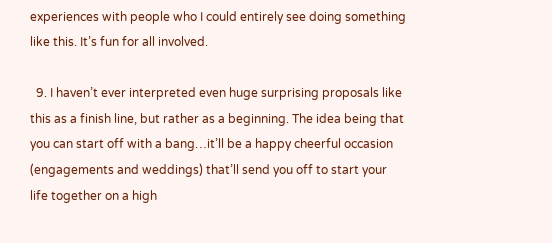experiences with people who I could entirely see doing something like this. It’s fun for all involved.

  9. I haven’t ever interpreted even huge surprising proposals like this as a finish line, but rather as a beginning. The idea being that you can start off with a bang…it’ll be a happy cheerful occasion (engagements and weddings) that’ll send you off to start your life together on a high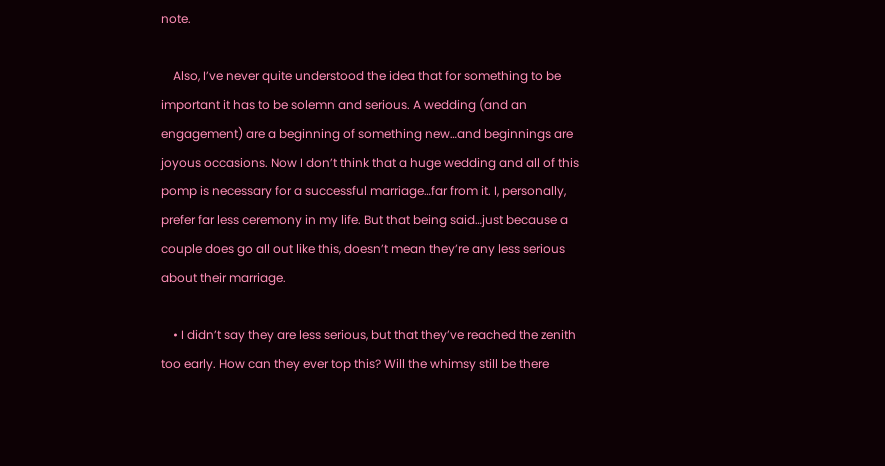note.

    Also, I’ve never quite understood the idea that for something to be important it has to be solemn and serious. A wedding (and an engagement) are a beginning of something new…and beginnings are joyous occasions. Now I don’t think that a huge wedding and all of this pomp is necessary for a successful marriage…far from it. I, personally, prefer far less ceremony in my life. But that being said…just because a couple does go all out like this, doesn’t mean they’re any less serious about their marriage.

    • I didn’t say they are less serious, but that they’ve reached the zenith too early. How can they ever top this? Will the whimsy still be there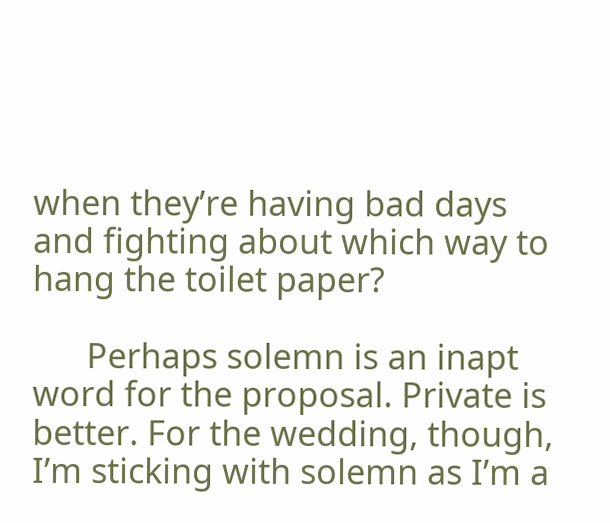when they’re having bad days and fighting about which way to hang the toilet paper?

      Perhaps solemn is an inapt word for the proposal. Private is better. For the wedding, though, I’m sticking with solemn as I’m a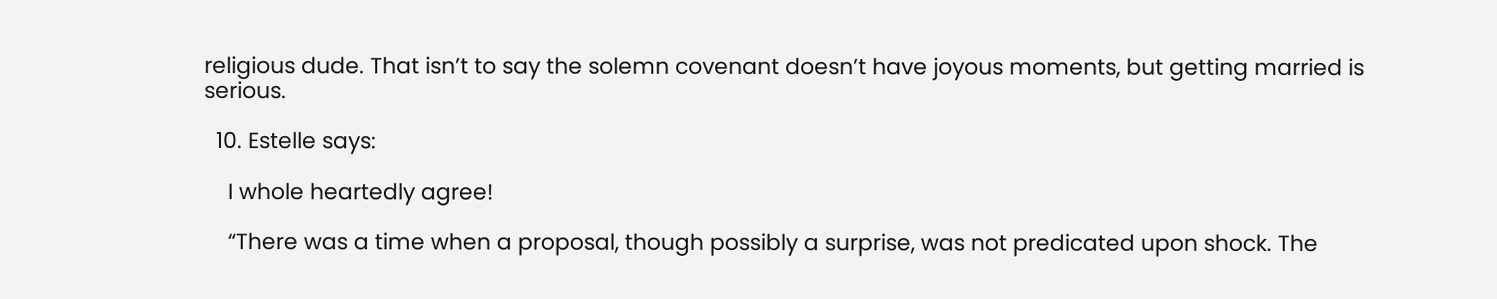religious dude. That isn’t to say the solemn covenant doesn’t have joyous moments, but getting married is serious.

  10. Estelle says:

    I whole heartedly agree!

    “There was a time when a proposal, though possibly a surprise, was not predicated upon shock. The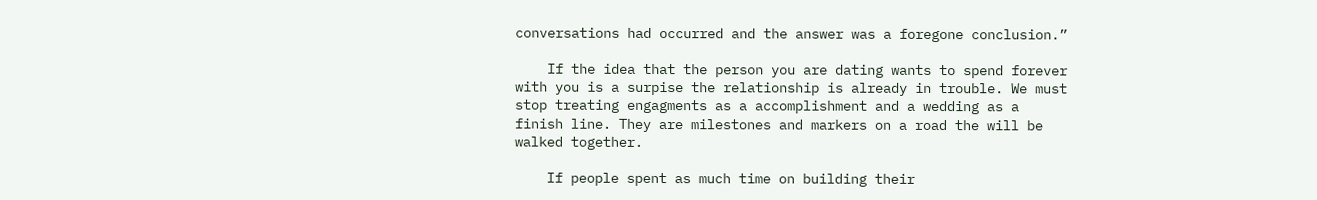conversations had occurred and the answer was a foregone conclusion.”

    If the idea that the person you are dating wants to spend forever with you is a surpise the relationship is already in trouble. We must stop treating engagments as a accomplishment and a wedding as a finish line. They are milestones and markers on a road the will be walked together.

    If people spent as much time on building their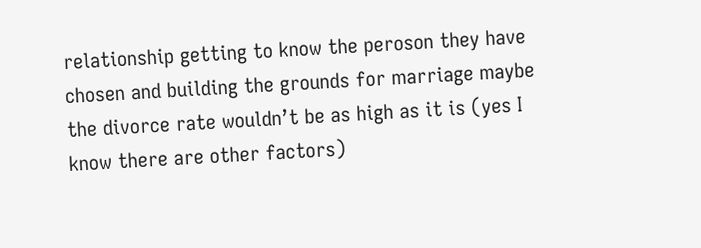relationship getting to know the peroson they have chosen and building the grounds for marriage maybe the divorce rate wouldn’t be as high as it is (yes I know there are other factors)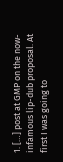1. […] post at GMP on the now-infamous lip-dub proposal. At first I was going to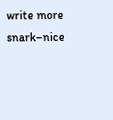write more snark–nice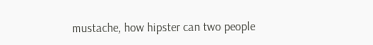mustache, how hipster can two people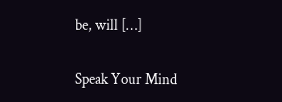be, will […]

Speak Your Mind